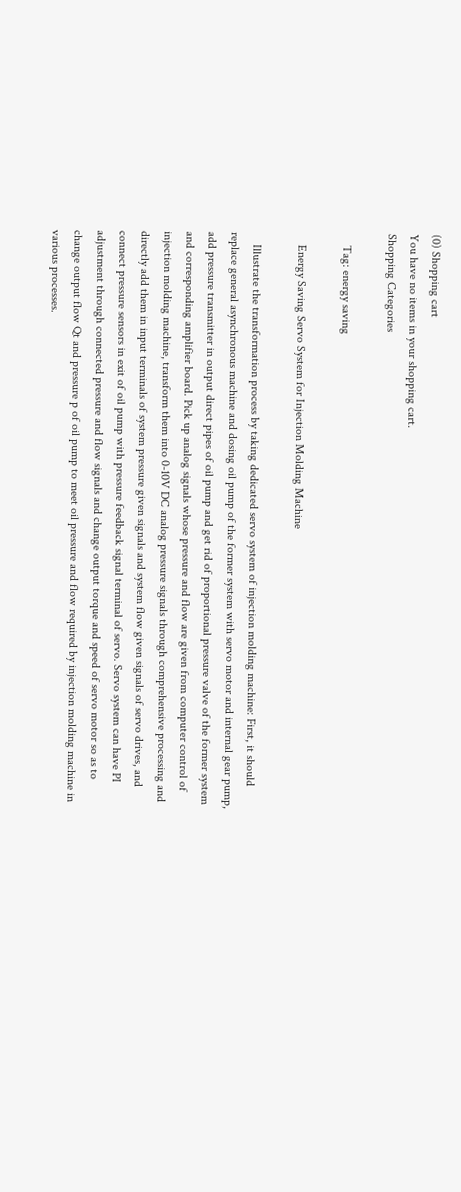(0) Shopping cart
You have no items in your shopping cart.
Shopping Categories

    Tag: energy saving

    Energy Saving Servo System for Injection Molding Machine

    Illustrate the transformation process by taking dedicated servo system of injection molding machine: First, it should replace general asynchronous machine and dosing oil pump of the former system with servo motor and internal gear pump, add pressure transmitter in output direct pipes of oil pump and get rid of proportional pressure valve of the former system and corresponding amplifier board. Pick up analog signals whose pressure and flow are given from computer control of injection molding machine, transform them into 0-10V DC analog pressure signals through comprehensive processing and directly add them in input terminals of system pressure given signals and system flow given signals of servo drives, and connect pressure sensors in exit of oil pump with pressure feedback signal terminal of servo. Servo system can have PI adjustment through connected pressure and flow signals and change output torque and speed of servo motor so as to change output flow Qt and pressure p of oil pump to meet oil pressure and flow required by injection molding machine in various processes.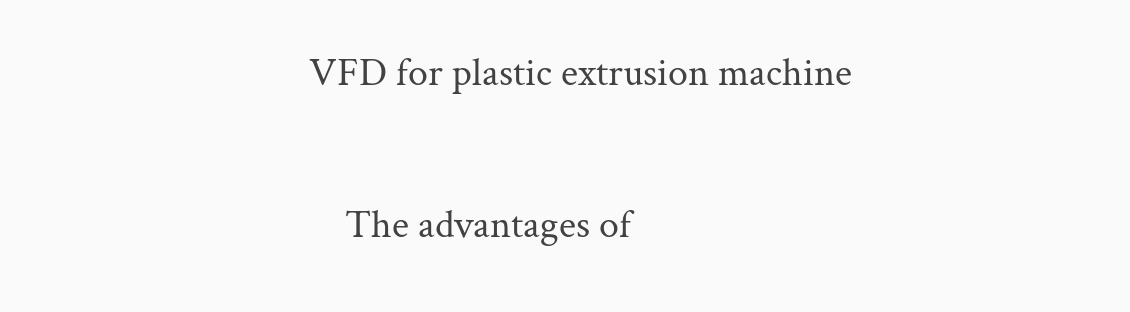VFD for plastic extrusion machine

    The advantages of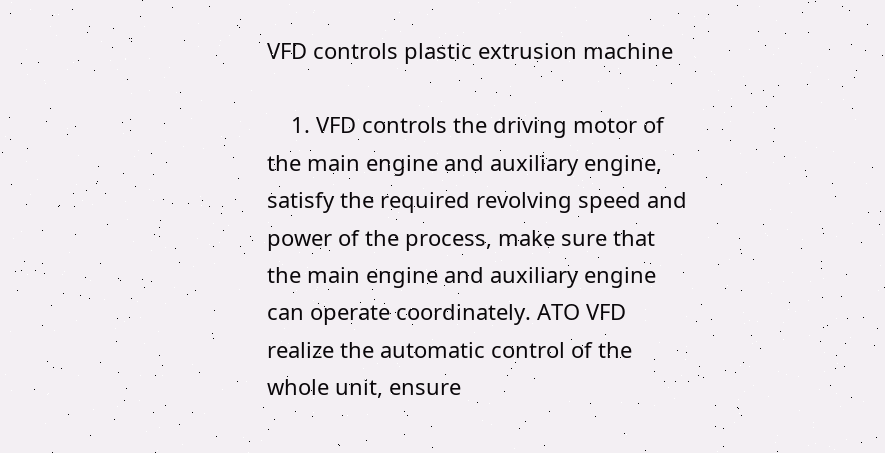VFD controls plastic extrusion machine

    1. VFD controls the driving motor of the main engine and auxiliary engine, satisfy the required revolving speed and power of the process, make sure that the main engine and auxiliary engine can operate coordinately. ATO VFD realize the automatic control of the whole unit, ensure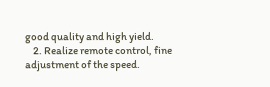good quality and high yield.
    2. Realize remote control, fine adjustment of the speed.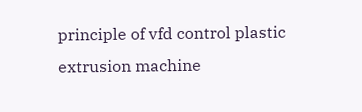principle of vfd control plastic extrusion machine